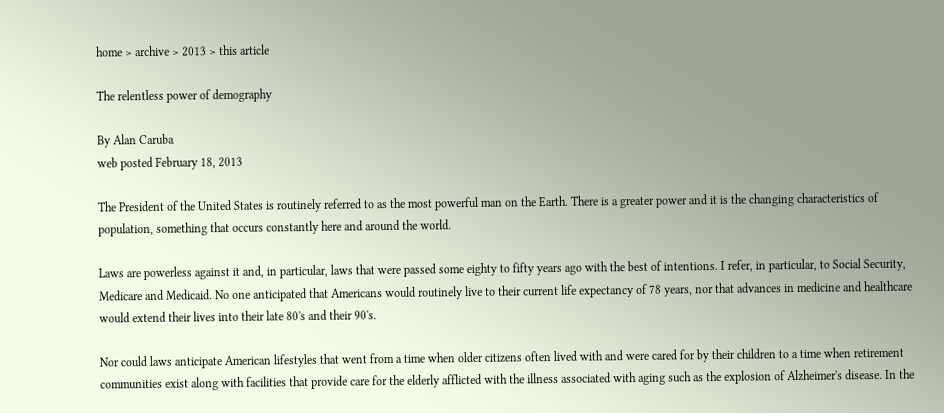home > archive > 2013 > this article

The relentless power of demography

By Alan Caruba
web posted February 18, 2013

The President of the United States is routinely referred to as the most powerful man on the Earth. There is a greater power and it is the changing characteristics of population, something that occurs constantly here and around the world.

Laws are powerless against it and, in particular, laws that were passed some eighty to fifty years ago with the best of intentions. I refer, in particular, to Social Security, Medicare and Medicaid. No one anticipated that Americans would routinely live to their current life expectancy of 78 years, nor that advances in medicine and healthcare would extend their lives into their late 80's and their 90's.

Nor could laws anticipate American lifestyles that went from a time when older citizens often lived with and were cared for by their children to a time when retirement communities exist along with facilities that provide care for the elderly afflicted with the illness associated with aging such as the explosion of Alzheimer's disease. In the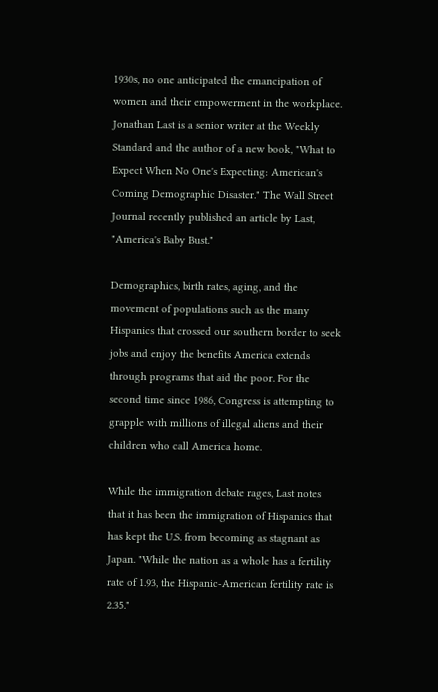1930s, no one anticipated the emancipation of women and their empowerment in the workplace.
Jonathan Last is a senior writer at the Weekly Standard and the author of a new book, "What to Expect When No One's Expecting: American's Coming Demographic Disaster." The Wall Street Journal recently published an article by Last, "America's Baby Bust."

Demographics, birth rates, aging, and the movement of populations such as the many Hispanics that crossed our southern border to seek jobs and enjoy the benefits America extends through programs that aid the poor. For the second time since 1986, Congress is attempting to grapple with millions of illegal aliens and their children who call America home.

While the immigration debate rages, Last notes that it has been the immigration of Hispanics that has kept the U.S. from becoming as stagnant as Japan. "While the nation as a whole has a fertility rate of 1.93, the Hispanic-American fertility rate is 2.35."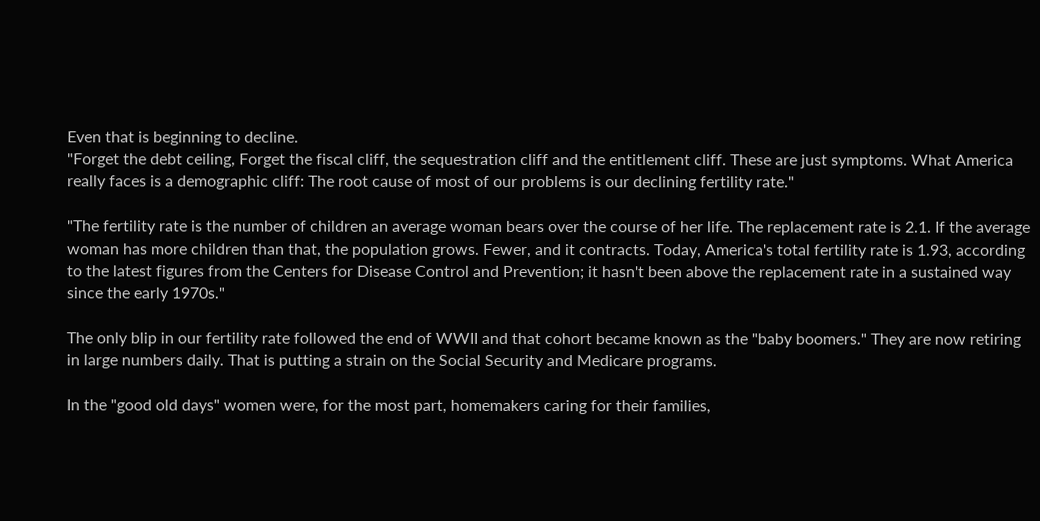Even that is beginning to decline.
"Forget the debt ceiling, Forget the fiscal cliff, the sequestration cliff and the entitlement cliff. These are just symptoms. What America really faces is a demographic cliff: The root cause of most of our problems is our declining fertility rate."

"The fertility rate is the number of children an average woman bears over the course of her life. The replacement rate is 2.1. If the average woman has more children than that, the population grows. Fewer, and it contracts. Today, America's total fertility rate is 1.93, according to the latest figures from the Centers for Disease Control and Prevention; it hasn't been above the replacement rate in a sustained way since the early 1970s."

The only blip in our fertility rate followed the end of WWII and that cohort became known as the "baby boomers." They are now retiring in large numbers daily. That is putting a strain on the Social Security and Medicare programs.

In the "good old days" women were, for the most part, homemakers caring for their families,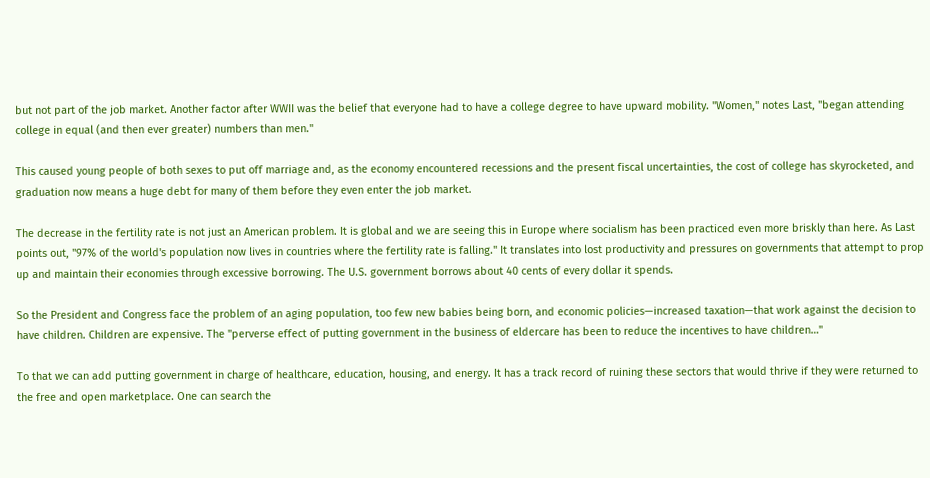but not part of the job market. Another factor after WWII was the belief that everyone had to have a college degree to have upward mobility. "Women," notes Last, "began attending college in equal (and then ever greater) numbers than men."

This caused young people of both sexes to put off marriage and, as the economy encountered recessions and the present fiscal uncertainties, the cost of college has skyrocketed, and graduation now means a huge debt for many of them before they even enter the job market.

The decrease in the fertility rate is not just an American problem. It is global and we are seeing this in Europe where socialism has been practiced even more briskly than here. As Last points out, "97% of the world's population now lives in countries where the fertility rate is falling." It translates into lost productivity and pressures on governments that attempt to prop up and maintain their economies through excessive borrowing. The U.S. government borrows about 40 cents of every dollar it spends.

So the President and Congress face the problem of an aging population, too few new babies being born, and economic policies—increased taxation—that work against the decision to have children. Children are expensive. The "perverse effect of putting government in the business of eldercare has been to reduce the incentives to have children…"

To that we can add putting government in charge of healthcare, education, housing, and energy. It has a track record of ruining these sectors that would thrive if they were returned to the free and open marketplace. One can search the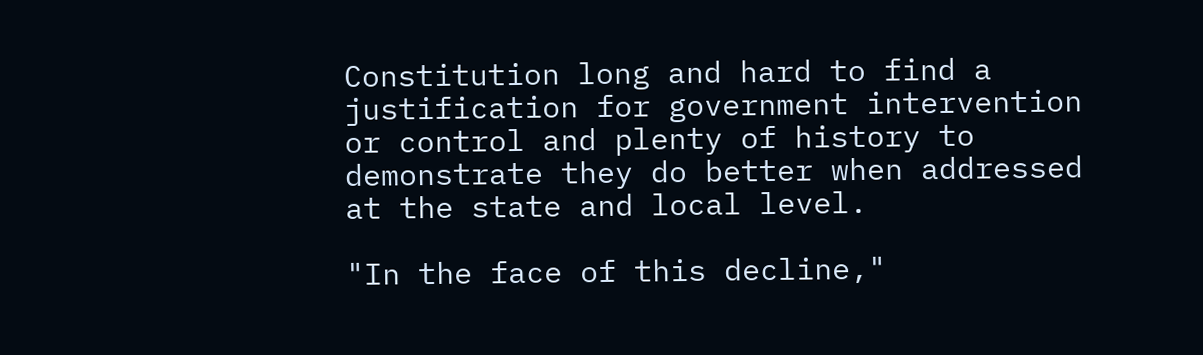Constitution long and hard to find a justification for government intervention or control and plenty of history to demonstrate they do better when addressed at the state and local level.

"In the face of this decline,"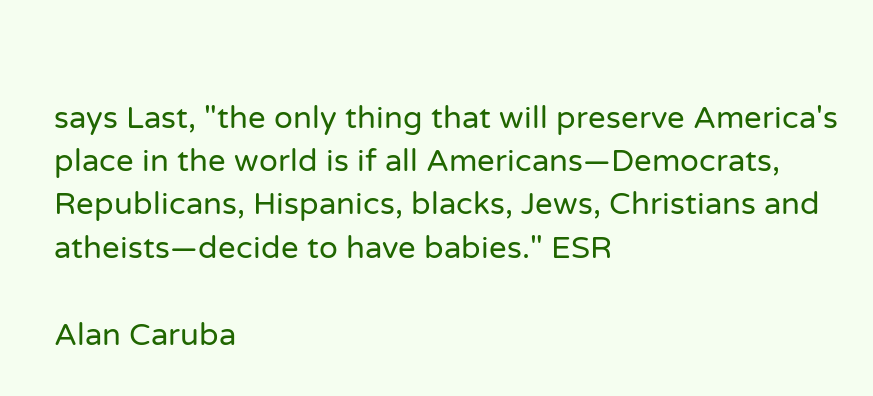says Last, "the only thing that will preserve America's place in the world is if all Americans—Democrats, Republicans, Hispanics, blacks, Jews, Christians and atheists—decide to have babies." ESR

Alan Caruba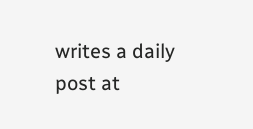writes a daily post at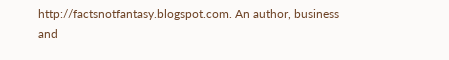http://factsnotfantasy.blogspot.com. An author, business and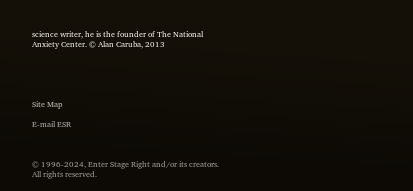science writer, he is the founder of The National Anxiety Center. © Alan Caruba, 2013





Site Map

E-mail ESR



© 1996-2024, Enter Stage Right and/or its creators. All rights reserved.